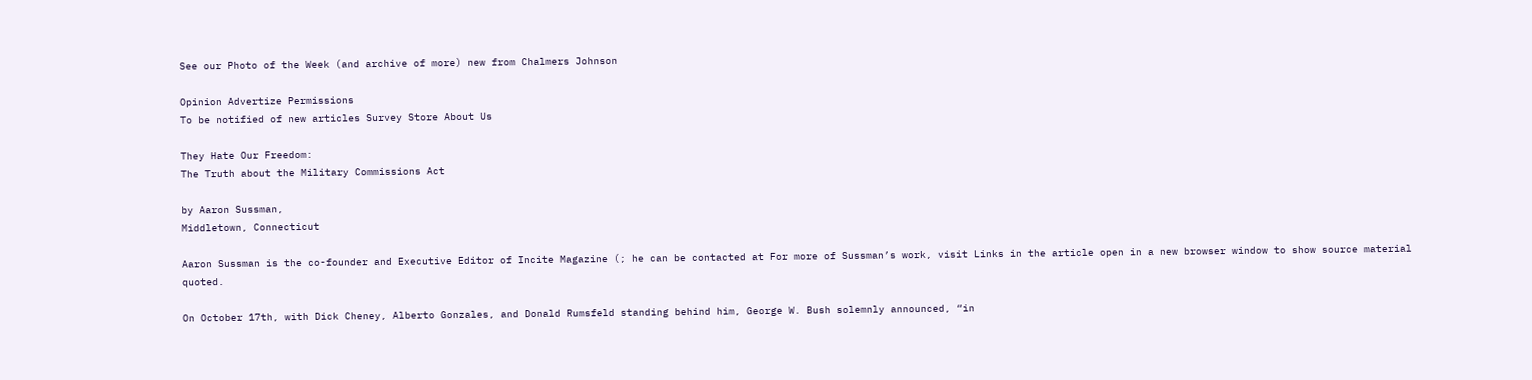See our Photo of the Week (and archive of more) new from Chalmers Johnson

Opinion Advertize Permissions
To be notified of new articles Survey Store About Us

They Hate Our Freedom:
The Truth about the Military Commissions Act

by Aaron Sussman,
Middletown, Connecticut

Aaron Sussman is the co-founder and Executive Editor of Incite Magazine (; he can be contacted at For more of Sussman’s work, visit Links in the article open in a new browser window to show source material quoted.

On October 17th, with Dick Cheney, Alberto Gonzales, and Donald Rumsfeld standing behind him, George W. Bush solemnly announced, “in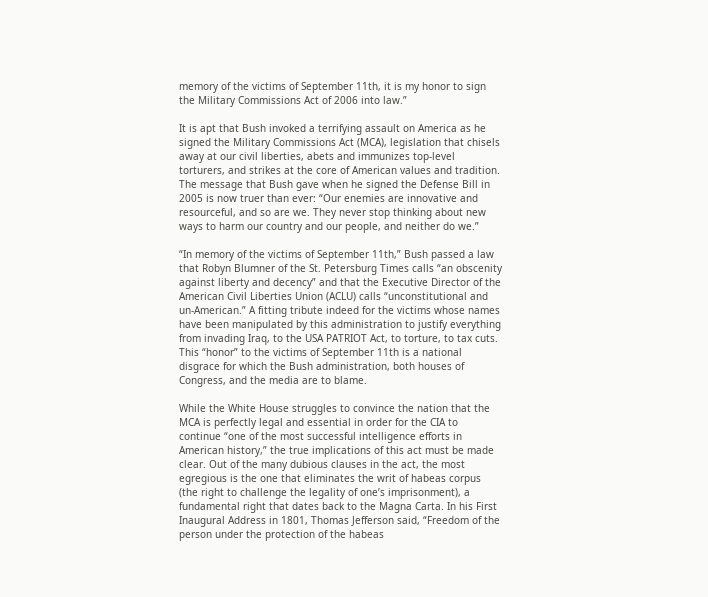memory of the victims of September 11th, it is my honor to sign the Military Commissions Act of 2006 into law.”

It is apt that Bush invoked a terrifying assault on America as he signed the Military Commissions Act (MCA), legislation that chisels away at our civil liberties, abets and immunizes top-level torturers, and strikes at the core of American values and tradition. The message that Bush gave when he signed the Defense Bill in 2005 is now truer than ever: “Our enemies are innovative and resourceful, and so are we. They never stop thinking about new ways to harm our country and our people, and neither do we.”

“In memory of the victims of September 11th,” Bush passed a law that Robyn Blumner of the St. Petersburg Times calls “an obscenity against liberty and decency” and that the Executive Director of the American Civil Liberties Union (ACLU) calls “unconstitutional and un-American.” A fitting tribute indeed for the victims whose names have been manipulated by this administration to justify everything from invading Iraq, to the USA PATRIOT Act, to torture, to tax cuts. This “honor” to the victims of September 11th is a national disgrace for which the Bush administration, both houses of Congress, and the media are to blame.

While the White House struggles to convince the nation that the MCA is perfectly legal and essential in order for the CIA to continue “one of the most successful intelligence efforts in American history,” the true implications of this act must be made clear. Out of the many dubious clauses in the act, the most egregious is the one that eliminates the writ of habeas corpus (the right to challenge the legality of one’s imprisonment), a fundamental right that dates back to the Magna Carta. In his First Inaugural Address in 1801, Thomas Jefferson said, “Freedom of the person under the protection of the habeas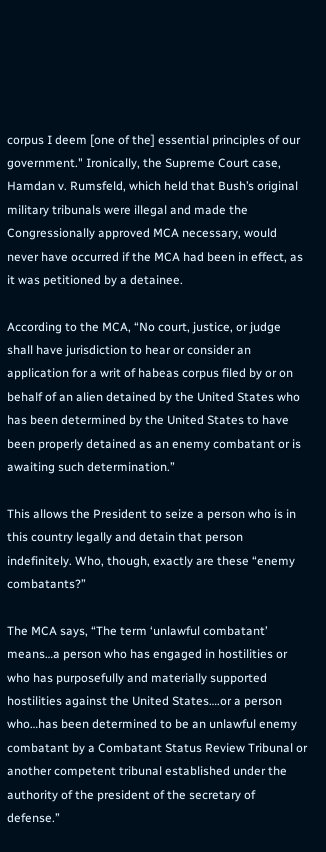corpus I deem [one of the] essential principles of our government." Ironically, the Supreme Court case, Hamdan v. Rumsfeld, which held that Bush’s original military tribunals were illegal and made the Congressionally approved MCA necessary, would never have occurred if the MCA had been in effect, as it was petitioned by a detainee.

According to the MCA, “No court, justice, or judge shall have jurisdiction to hear or consider an application for a writ of habeas corpus filed by or on behalf of an alien detained by the United States who has been determined by the United States to have been properly detained as an enemy combatant or is awaiting such determination.”

This allows the President to seize a person who is in this country legally and detain that person indefinitely. Who, though, exactly are these “enemy combatants?”

The MCA says, “The term ‘unlawful combatant’ means…a person who has engaged in hostilities or who has purposefully and materially supported hostilities against the United States….or a person who…has been determined to be an unlawful enemy combatant by a Combatant Status Review Tribunal or another competent tribunal established under the authority of the president of the secretary of defense.”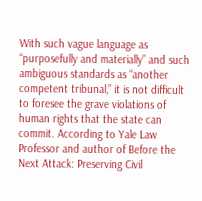With such vague language as “purposefully and materially” and such ambiguous standards as “another competent tribunal,” it is not difficult to foresee the grave violations of human rights that the state can commit. According to Yale Law Professor and author of Before the Next Attack: Preserving Civil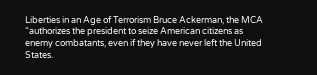Liberties in an Age of Terrorism Bruce Ackerman, the MCA “authorizes the president to seize American citizens as enemy combatants, even if they have never left the United States.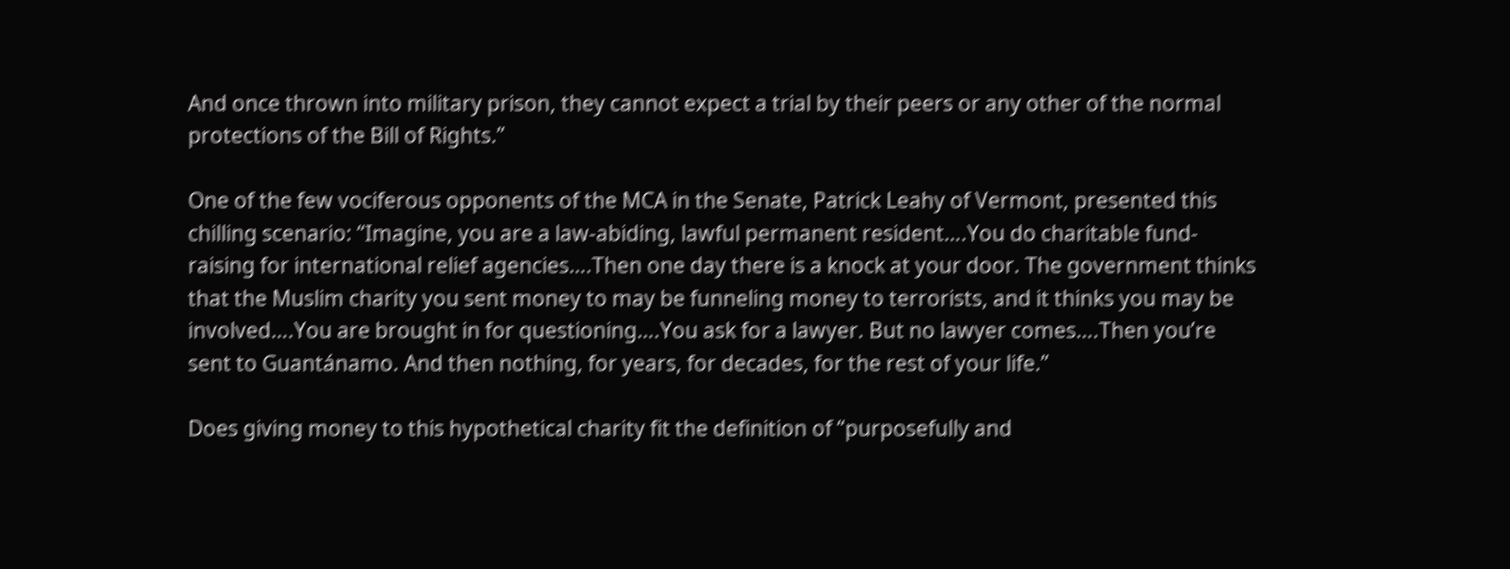And once thrown into military prison, they cannot expect a trial by their peers or any other of the normal protections of the Bill of Rights.”

One of the few vociferous opponents of the MCA in the Senate, Patrick Leahy of Vermont, presented this chilling scenario: “Imagine, you are a law-abiding, lawful permanent resident….You do charitable fund-raising for international relief agencies….Then one day there is a knock at your door. The government thinks that the Muslim charity you sent money to may be funneling money to terrorists, and it thinks you may be involved….You are brought in for questioning….You ask for a lawyer. But no lawyer comes….Then you’re sent to Guantánamo. And then nothing, for years, for decades, for the rest of your life.”

Does giving money to this hypothetical charity fit the definition of “purposefully and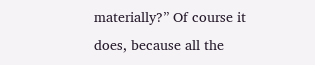materially?” Of course it does, because all the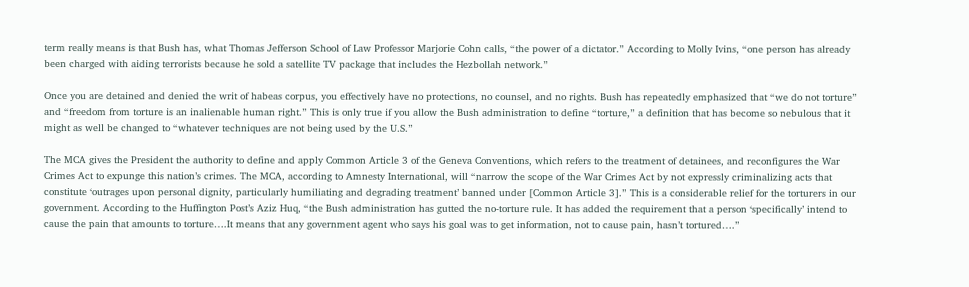term really means is that Bush has, what Thomas Jefferson School of Law Professor Marjorie Cohn calls, “the power of a dictator.” According to Molly Ivins, “one person has already been charged with aiding terrorists because he sold a satellite TV package that includes the Hezbollah network.”

Once you are detained and denied the writ of habeas corpus, you effectively have no protections, no counsel, and no rights. Bush has repeatedly emphasized that “we do not torture” and “freedom from torture is an inalienable human right.” This is only true if you allow the Bush administration to define “torture,” a definition that has become so nebulous that it might as well be changed to “whatever techniques are not being used by the U.S.”

The MCA gives the President the authority to define and apply Common Article 3 of the Geneva Conventions, which refers to the treatment of detainees, and reconfigures the War Crimes Act to expunge this nation’s crimes. The MCA, according to Amnesty International, will “narrow the scope of the War Crimes Act by not expressly criminalizing acts that constitute ‘outrages upon personal dignity, particularly humiliating and degrading treatment’ banned under [Common Article 3].” This is a considerable relief for the torturers in our government. According to the Huffington Post’s Aziz Huq, “the Bush administration has gutted the no-torture rule. It has added the requirement that a person ‘specifically’ intend to cause the pain that amounts to torture….It means that any government agent who says his goal was to get information, not to cause pain, hasn’t tortured….”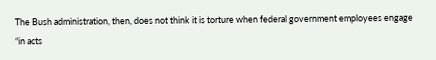The Bush administration, then, does not think it is torture when federal government employees engage “in acts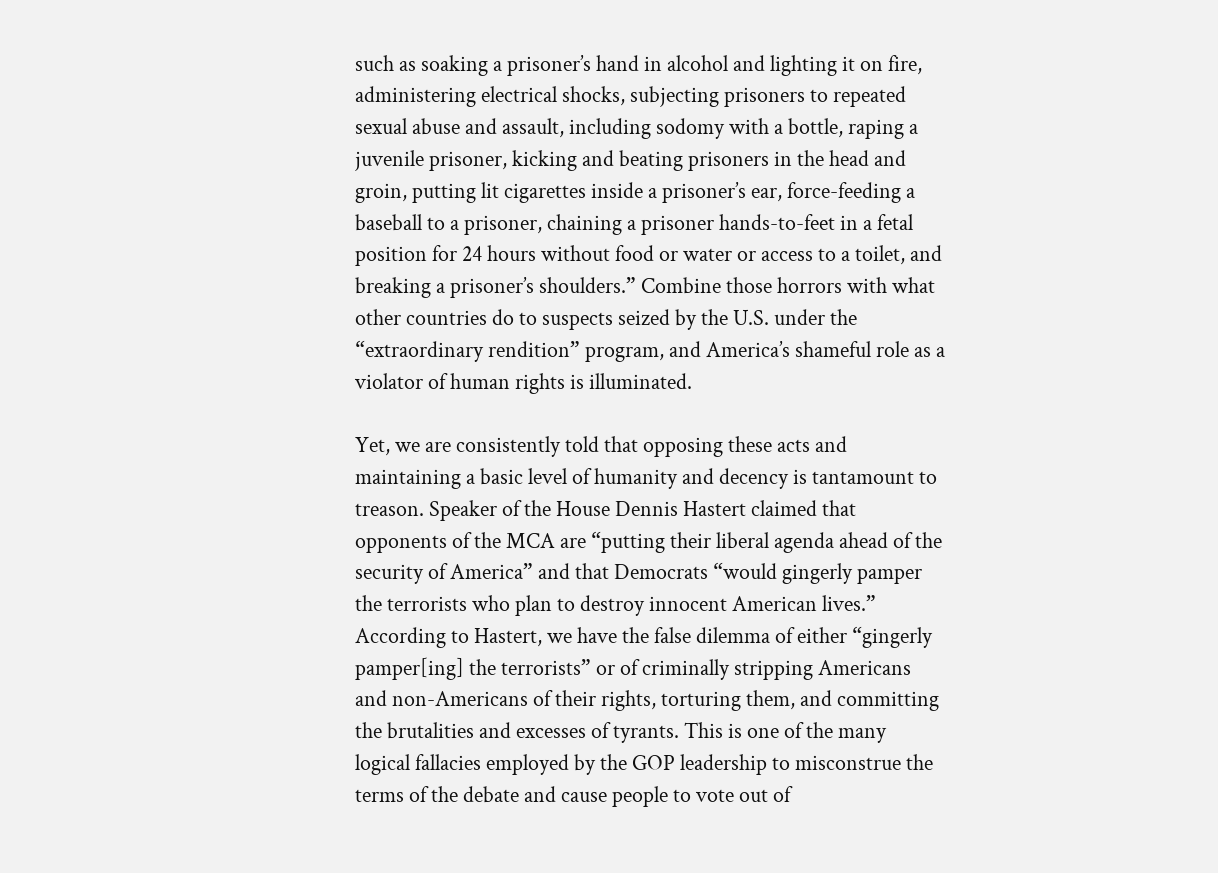such as soaking a prisoner’s hand in alcohol and lighting it on fire, administering electrical shocks, subjecting prisoners to repeated sexual abuse and assault, including sodomy with a bottle, raping a juvenile prisoner, kicking and beating prisoners in the head and groin, putting lit cigarettes inside a prisoner’s ear, force-feeding a baseball to a prisoner, chaining a prisoner hands-to-feet in a fetal position for 24 hours without food or water or access to a toilet, and breaking a prisoner’s shoulders.” Combine those horrors with what other countries do to suspects seized by the U.S. under the “extraordinary rendition” program, and America’s shameful role as a violator of human rights is illuminated.

Yet, we are consistently told that opposing these acts and maintaining a basic level of humanity and decency is tantamount to treason. Speaker of the House Dennis Hastert claimed that opponents of the MCA are “putting their liberal agenda ahead of the security of America” and that Democrats “would gingerly pamper the terrorists who plan to destroy innocent American lives.” According to Hastert, we have the false dilemma of either “gingerly pamper[ing] the terrorists” or of criminally stripping Americans and non-Americans of their rights, torturing them, and committing the brutalities and excesses of tyrants. This is one of the many logical fallacies employed by the GOP leadership to misconstrue the terms of the debate and cause people to vote out of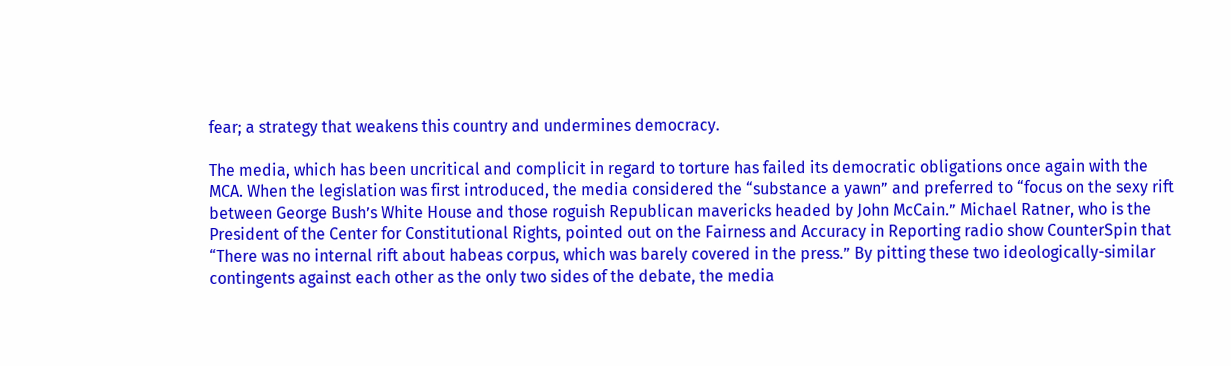fear; a strategy that weakens this country and undermines democracy.

The media, which has been uncritical and complicit in regard to torture has failed its democratic obligations once again with the MCA. When the legislation was first introduced, the media considered the “substance a yawn” and preferred to “focus on the sexy rift between George Bush’s White House and those roguish Republican mavericks headed by John McCain.” Michael Ratner, who is the President of the Center for Constitutional Rights, pointed out on the Fairness and Accuracy in Reporting radio show CounterSpin that “There was no internal rift about habeas corpus, which was barely covered in the press.” By pitting these two ideologically-similar contingents against each other as the only two sides of the debate, the media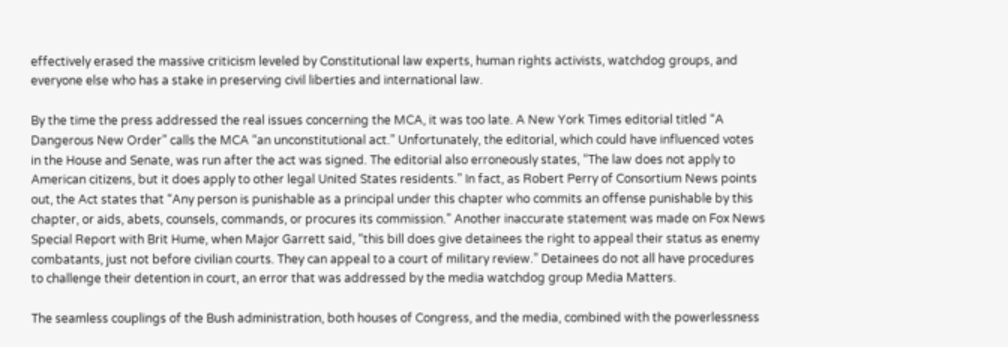effectively erased the massive criticism leveled by Constitutional law experts, human rights activists, watchdog groups, and everyone else who has a stake in preserving civil liberties and international law.

By the time the press addressed the real issues concerning the MCA, it was too late. A New York Times editorial titled “A Dangerous New Order” calls the MCA “an unconstitutional act.” Unfortunately, the editorial, which could have influenced votes in the House and Senate, was run after the act was signed. The editorial also erroneously states, “The law does not apply to American citizens, but it does apply to other legal United States residents.” In fact, as Robert Perry of Consortium News points out, the Act states that “Any person is punishable as a principal under this chapter who commits an offense punishable by this chapter, or aids, abets, counsels, commands, or procures its commission.” Another inaccurate statement was made on Fox News Special Report with Brit Hume, when Major Garrett said, “this bill does give detainees the right to appeal their status as enemy combatants, just not before civilian courts. They can appeal to a court of military review.” Detainees do not all have procedures to challenge their detention in court, an error that was addressed by the media watchdog group Media Matters.

The seamless couplings of the Bush administration, both houses of Congress, and the media, combined with the powerlessness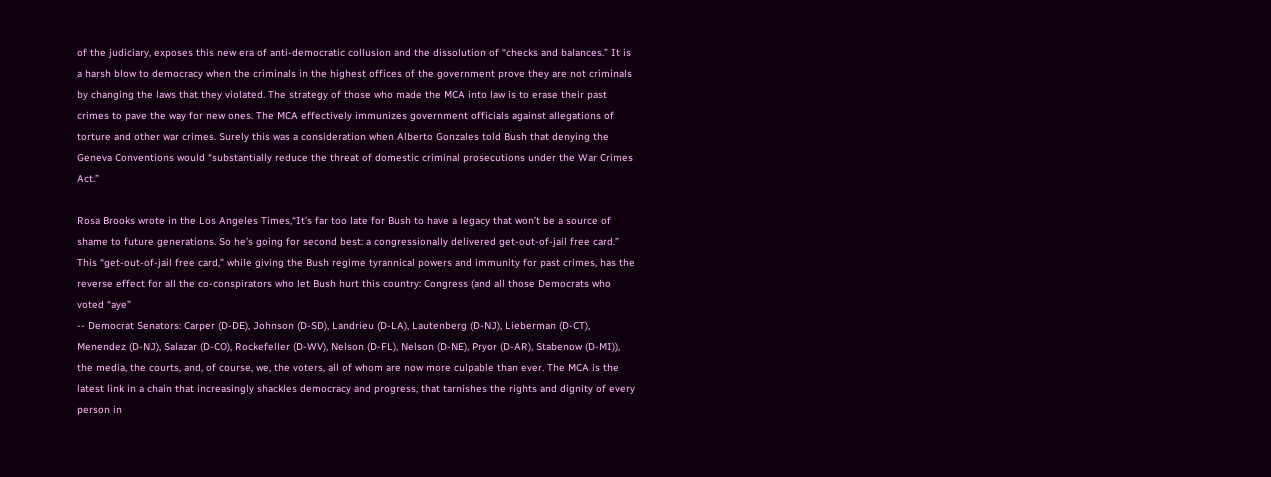of the judiciary, exposes this new era of anti-democratic collusion and the dissolution of “checks and balances.” It is a harsh blow to democracy when the criminals in the highest offices of the government prove they are not criminals by changing the laws that they violated. The strategy of those who made the MCA into law is to erase their past crimes to pave the way for new ones. The MCA effectively immunizes government officials against allegations of torture and other war crimes. Surely this was a consideration when Alberto Gonzales told Bush that denying the Geneva Conventions would “substantially reduce the threat of domestic criminal prosecutions under the War Crimes Act.”

Rosa Brooks wrote in the Los Angeles Times,“It’s far too late for Bush to have a legacy that won’t be a source of shame to future generations. So he’s going for second best: a congressionally delivered get-out-of-jail free card.” This “get-out-of-jail free card,” while giving the Bush regime tyrannical powers and immunity for past crimes, has the reverse effect for all the co-conspirators who let Bush hurt this country: Congress (and all those Democrats who voted “aye”
-- Democrat Senators: Carper (D-DE), Johnson (D-SD), Landrieu (D-LA), Lautenberg (D-NJ), Lieberman (D-CT), Menendez (D-NJ), Salazar (D-CO), Rockefeller (D-WV), Nelson (D-FL), Nelson (D-NE), Pryor (D-AR), Stabenow (D-MI)), the media, the courts, and, of course, we, the voters, all of whom are now more culpable than ever. The MCA is the latest link in a chain that increasingly shackles democracy and progress, that tarnishes the rights and dignity of every person in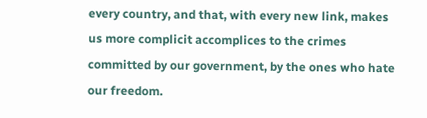every country, and that, with every new link, makes us more complicit accomplices to the crimes committed by our government, by the ones who hate our freedom.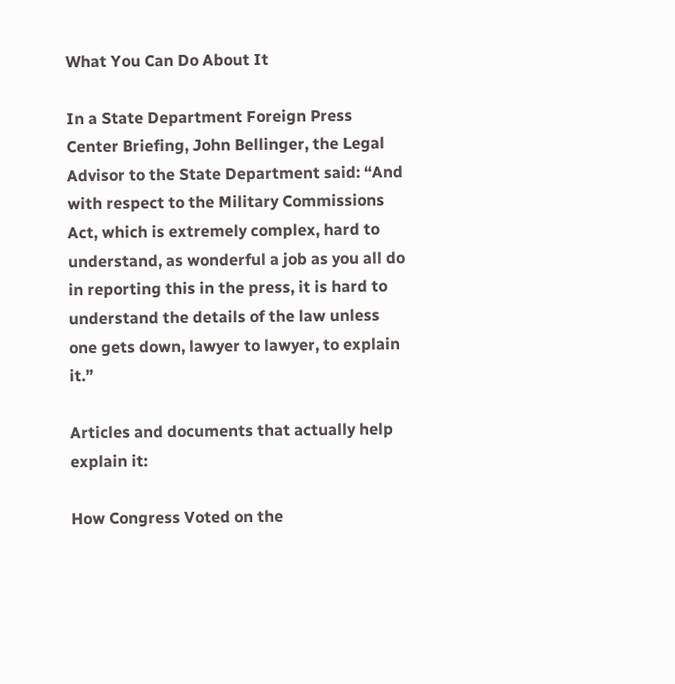What You Can Do About It

In a State Department Foreign Press Center Briefing, John Bellinger, the Legal Advisor to the State Department said: “And with respect to the Military Commissions Act, which is extremely complex, hard to understand, as wonderful a job as you all do in reporting this in the press, it is hard to understand the details of the law unless one gets down, lawyer to lawyer, to explain it.”

Articles and documents that actually help explain it:

How Congress Voted on the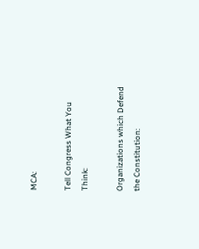MCA:

Tell Congress What You Think:

Organizations which Defend the Constitution: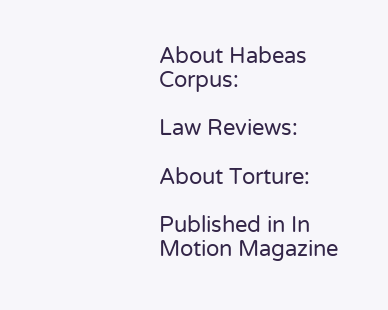About Habeas Corpus:

Law Reviews:

About Torture:

Published in In Motion Magazine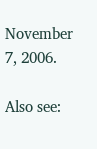November 7, 2006.

Also see: